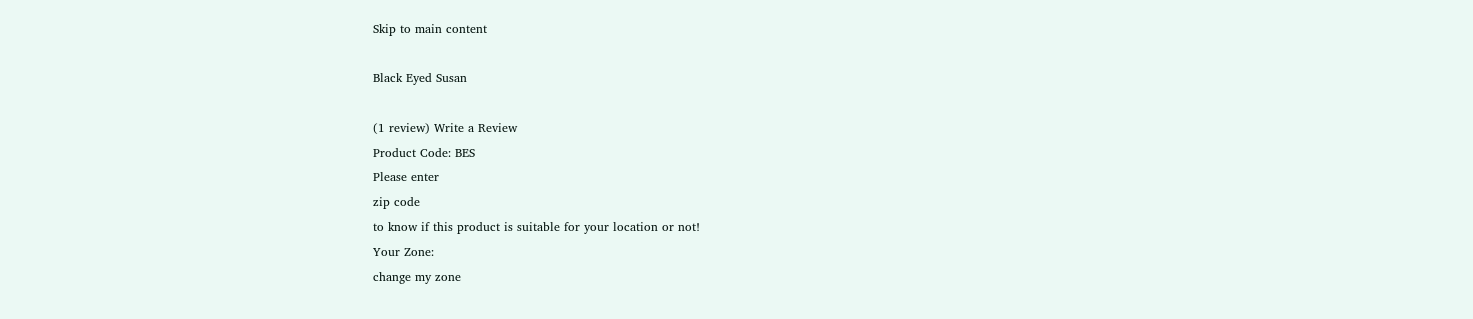Skip to main content

Black Eyed Susan

(1 review) Write a Review
Product Code: BES
Please enter
zip code
to know if this product is suitable for your location or not!
Your Zone:
change my zone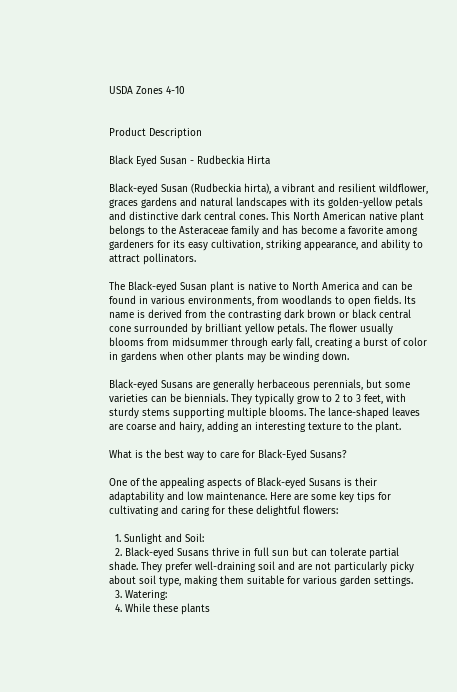USDA Zones 4-10


Product Description

Black Eyed Susan - Rudbeckia Hirta

Black-eyed Susan (Rudbeckia hirta), a vibrant and resilient wildflower, graces gardens and natural landscapes with its golden-yellow petals and distinctive dark central cones. This North American native plant belongs to the Asteraceae family and has become a favorite among gardeners for its easy cultivation, striking appearance, and ability to attract pollinators.

The Black-eyed Susan plant is native to North America and can be found in various environments, from woodlands to open fields. Its name is derived from the contrasting dark brown or black central cone surrounded by brilliant yellow petals. The flower usually blooms from midsummer through early fall, creating a burst of color in gardens when other plants may be winding down.

Black-eyed Susans are generally herbaceous perennials, but some varieties can be biennials. They typically grow to 2 to 3 feet, with sturdy stems supporting multiple blooms. The lance-shaped leaves are coarse and hairy, adding an interesting texture to the plant.

What is the best way to care for Black-Eyed Susans?

One of the appealing aspects of Black-eyed Susans is their adaptability and low maintenance. Here are some key tips for cultivating and caring for these delightful flowers:

  1. Sunlight and Soil:
  2. Black-eyed Susans thrive in full sun but can tolerate partial shade. They prefer well-draining soil and are not particularly picky about soil type, making them suitable for various garden settings.
  3. Watering:
  4. While these plants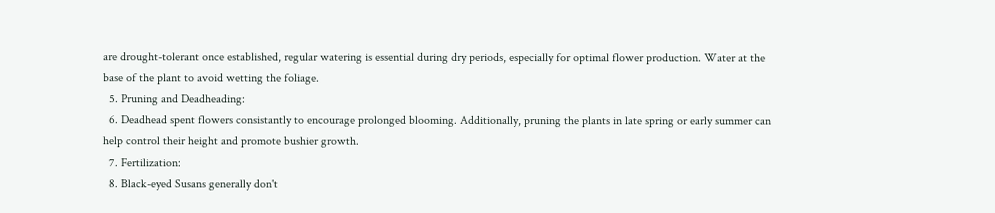are drought-tolerant once established, regular watering is essential during dry periods, especially for optimal flower production. Water at the base of the plant to avoid wetting the foliage.
  5. Pruning and Deadheading:
  6. Deadhead spent flowers consistantly to encourage prolonged blooming. Additionally, pruning the plants in late spring or early summer can help control their height and promote bushier growth.
  7. Fertilization:
  8. Black-eyed Susans generally don't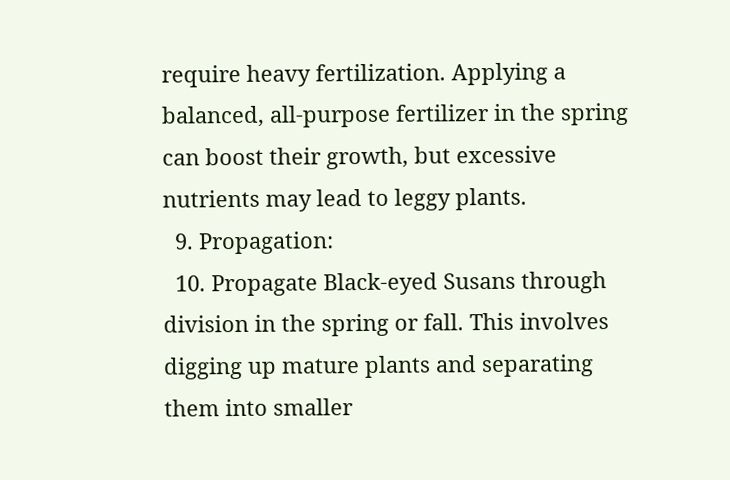require heavy fertilization. Applying a balanced, all-purpose fertilizer in the spring can boost their growth, but excessive nutrients may lead to leggy plants.
  9. Propagation:
  10. Propagate Black-eyed Susans through division in the spring or fall. This involves digging up mature plants and separating them into smaller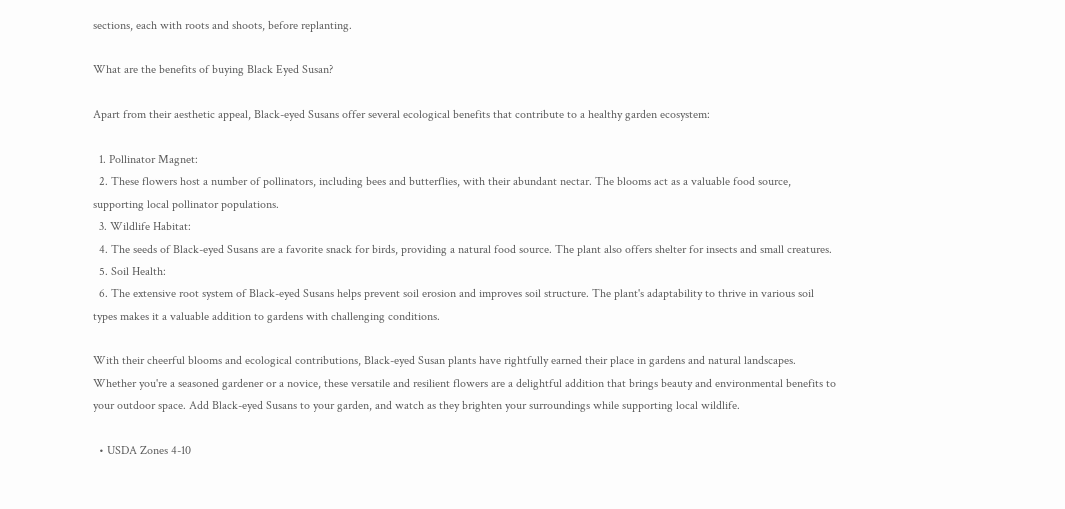sections, each with roots and shoots, before replanting.

What are the benefits of buying Black Eyed Susan?

Apart from their aesthetic appeal, Black-eyed Susans offer several ecological benefits that contribute to a healthy garden ecosystem:

  1. Pollinator Magnet:
  2. These flowers host a number of pollinators, including bees and butterflies, with their abundant nectar. The blooms act as a valuable food source, supporting local pollinator populations.
  3. Wildlife Habitat:
  4. The seeds of Black-eyed Susans are a favorite snack for birds, providing a natural food source. The plant also offers shelter for insects and small creatures.
  5. Soil Health:
  6. The extensive root system of Black-eyed Susans helps prevent soil erosion and improves soil structure. The plant's adaptability to thrive in various soil types makes it a valuable addition to gardens with challenging conditions.

With their cheerful blooms and ecological contributions, Black-eyed Susan plants have rightfully earned their place in gardens and natural landscapes. Whether you're a seasoned gardener or a novice, these versatile and resilient flowers are a delightful addition that brings beauty and environmental benefits to your outdoor space. Add Black-eyed Susans to your garden, and watch as they brighten your surroundings while supporting local wildlife.

  • USDA Zones 4-10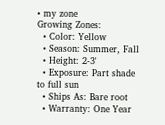• my zone
Growing Zones:
  • Color: Yellow
  • Season: Summer, Fall
  • Height: 2-3'
  • Exposure: Part shade to full sun
  • Ships As: Bare root
  • Warranty: One Year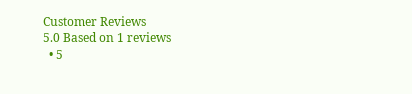Customer Reviews
5.0 Based on 1 reviews
  • 5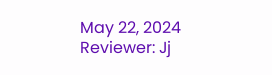May 22, 2024 Reviewer: Jj